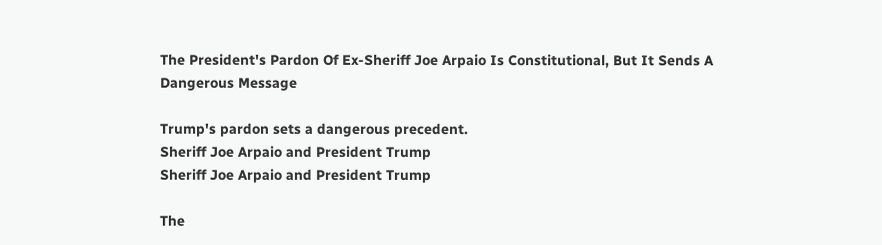The President's Pardon Of Ex-Sheriff Joe Arpaio Is Constitutional, But It Sends A Dangerous Message

Trump's pardon sets a dangerous precedent.
Sheriff Joe Arpaio and President Trump
Sheriff Joe Arpaio and President Trump

The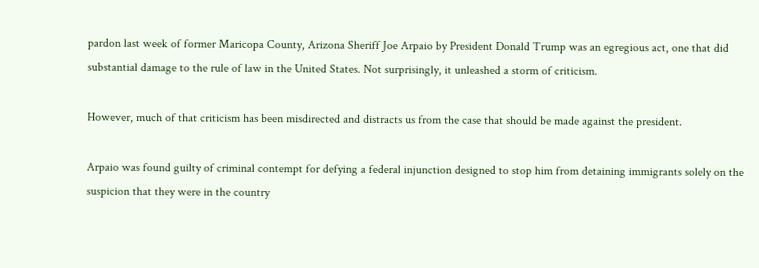pardon last week of former Maricopa County, Arizona Sheriff Joe Arpaio by President Donald Trump was an egregious act, one that did substantial damage to the rule of law in the United States. Not surprisingly, it unleashed a storm of criticism.

However, much of that criticism has been misdirected and distracts us from the case that should be made against the president.

Arpaio was found guilty of criminal contempt for defying a federal injunction designed to stop him from detaining immigrants solely on the suspicion that they were in the country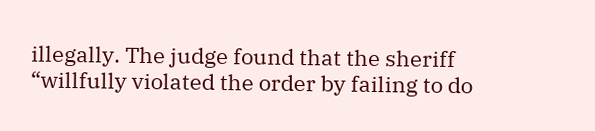illegally. The judge found that the sheriff “willfully violated the order by failing to do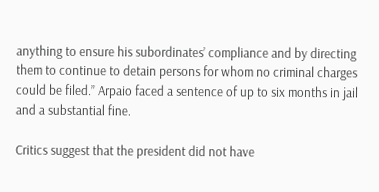anything to ensure his subordinates’ compliance and by directing them to continue to detain persons for whom no criminal charges could be filed.” Arpaio faced a sentence of up to six months in jail and a substantial fine.

Critics suggest that the president did not have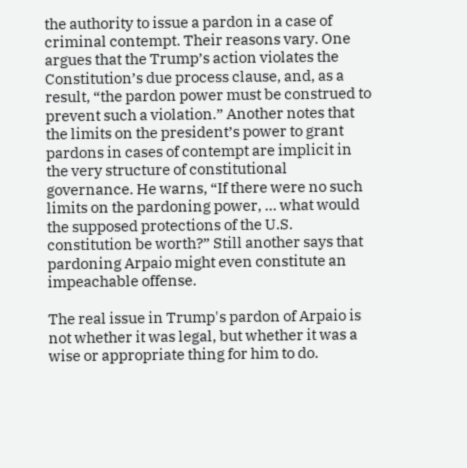the authority to issue a pardon in a case of criminal contempt. Their reasons vary. One argues that the Trump’s action violates the Constitution’s due process clause, and, as a result, “the pardon power must be construed to prevent such a violation.” Another notes that the limits on the president’s power to grant pardons in cases of contempt are implicit in the very structure of constitutional governance. He warns, “If there were no such limits on the pardoning power, … what would the supposed protections of the U.S. constitution be worth?” Still another says that pardoning Arpaio might even constitute an impeachable offense.

The real issue in Trump's pardon of Arpaio is not whether it was legal, but whether it was a wise or appropriate thing for him to do.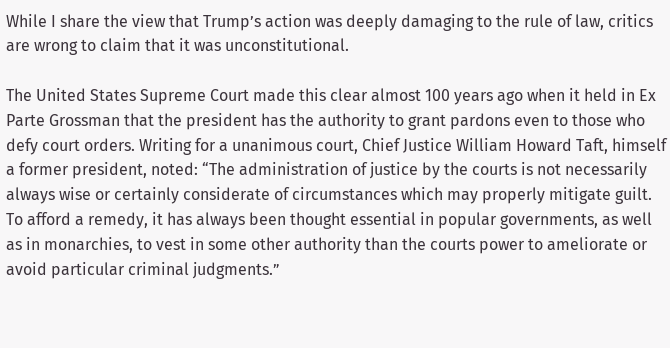While I share the view that Trump’s action was deeply damaging to the rule of law, critics are wrong to claim that it was unconstitutional.

The United States Supreme Court made this clear almost 100 years ago when it held in Ex Parte Grossman that the president has the authority to grant pardons even to those who defy court orders. Writing for a unanimous court, Chief Justice William Howard Taft, himself a former president, noted: “The administration of justice by the courts is not necessarily always wise or certainly considerate of circumstances which may properly mitigate guilt. To afford a remedy, it has always been thought essential in popular governments, as well as in monarchies, to vest in some other authority than the courts power to ameliorate or avoid particular criminal judgments.”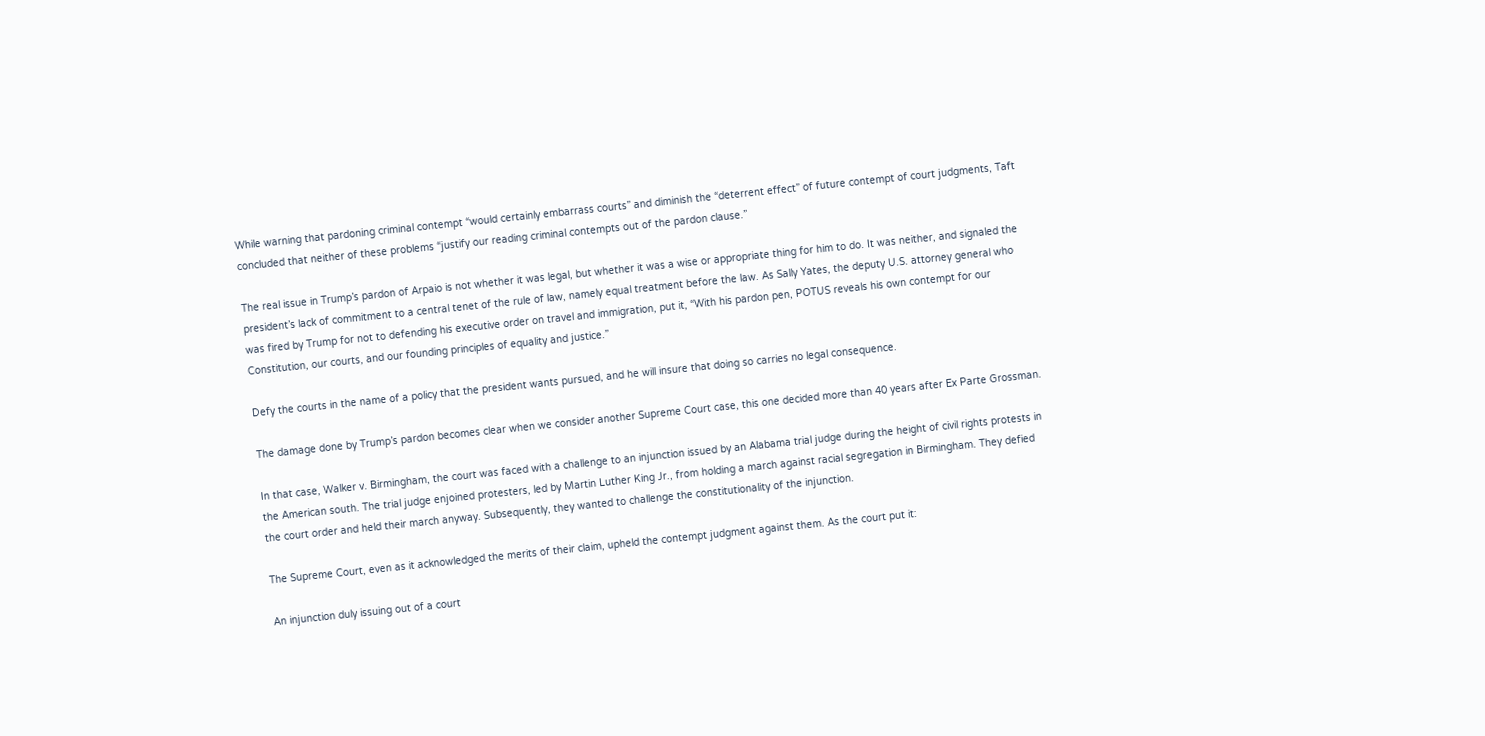While warning that pardoning criminal contempt “would certainly embarrass courts” and diminish the “deterrent effect” of future contempt of court judgments, Taft concluded that neither of these problems “justify our reading criminal contempts out of the pardon clause.”

The real issue in Trump’s pardon of Arpaio is not whether it was legal, but whether it was a wise or appropriate thing for him to do. It was neither, and signaled the president’s lack of commitment to a central tenet of the rule of law, namely equal treatment before the law. As Sally Yates, the deputy U.S. attorney general who was fired by Trump for not to defending his executive order on travel and immigration, put it, “With his pardon pen, POTUS reveals his own contempt for our Constitution, our courts, and our founding principles of equality and justice.”

Defy the courts in the name of a policy that the president wants pursued, and he will insure that doing so carries no legal consequence.

The damage done by Trump’s pardon becomes clear when we consider another Supreme Court case, this one decided more than 40 years after Ex Parte Grossman.

In that case, Walker v. Birmingham, the court was faced with a challenge to an injunction issued by an Alabama trial judge during the height of civil rights protests in the American south. The trial judge enjoined protesters, led by Martin Luther King Jr., from holding a march against racial segregation in Birmingham. They defied the court order and held their march anyway. Subsequently, they wanted to challenge the constitutionality of the injunction.

The Supreme Court, even as it acknowledged the merits of their claim, upheld the contempt judgment against them. As the court put it:

An injunction duly issuing out of a court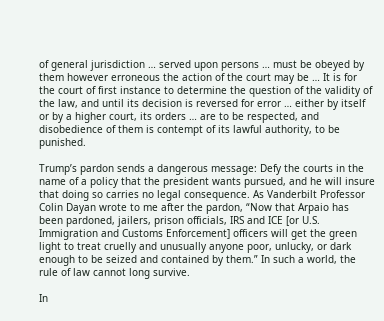of general jurisdiction … served upon persons … must be obeyed by them however erroneous the action of the court may be … It is for the court of first instance to determine the question of the validity of the law, and until its decision is reversed for error … either by itself or by a higher court, its orders … are to be respected, and disobedience of them is contempt of its lawful authority, to be punished.

Trump’s pardon sends a dangerous message: Defy the courts in the name of a policy that the president wants pursued, and he will insure that doing so carries no legal consequence. As Vanderbilt Professor Colin Dayan wrote to me after the pardon, “Now that Arpaio has been pardoned, jailers, prison officials, IRS and ICE [or U.S. Immigration and Customs Enforcement] officers will get the green light to treat cruelly and unusually anyone poor, unlucky, or dark enough to be seized and contained by them.” In such a world, the rule of law cannot long survive.

In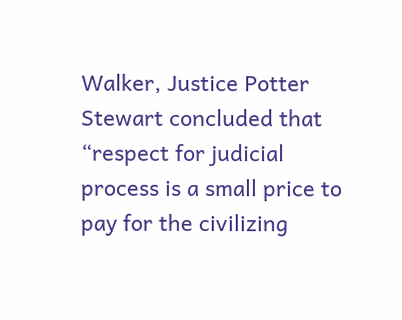Walker, Justice Potter Stewart concluded that “respect for judicial process is a small price to pay for the civilizing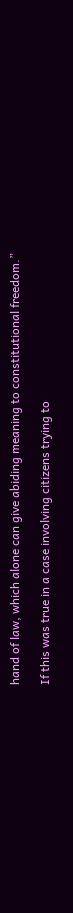hand of law, which alone can give abiding meaning to constitutional freedom.”

If this was true in a case involving citizens trying to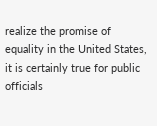realize the promise of equality in the United States, it is certainly true for public officials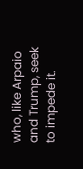who, like Arpaio and Trump, seek to impede it.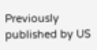Previously published by US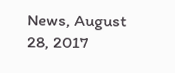News, August 28, 2017